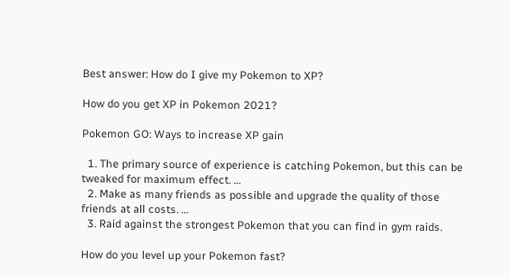Best answer: How do I give my Pokemon to XP?

How do you get XP in Pokemon 2021?

Pokemon GO: Ways to increase XP gain

  1. The primary source of experience is catching Pokemon, but this can be tweaked for maximum effect. …
  2. Make as many friends as possible and upgrade the quality of those friends at all costs. …
  3. Raid against the strongest Pokemon that you can find in gym raids.

How do you level up your Pokemon fast?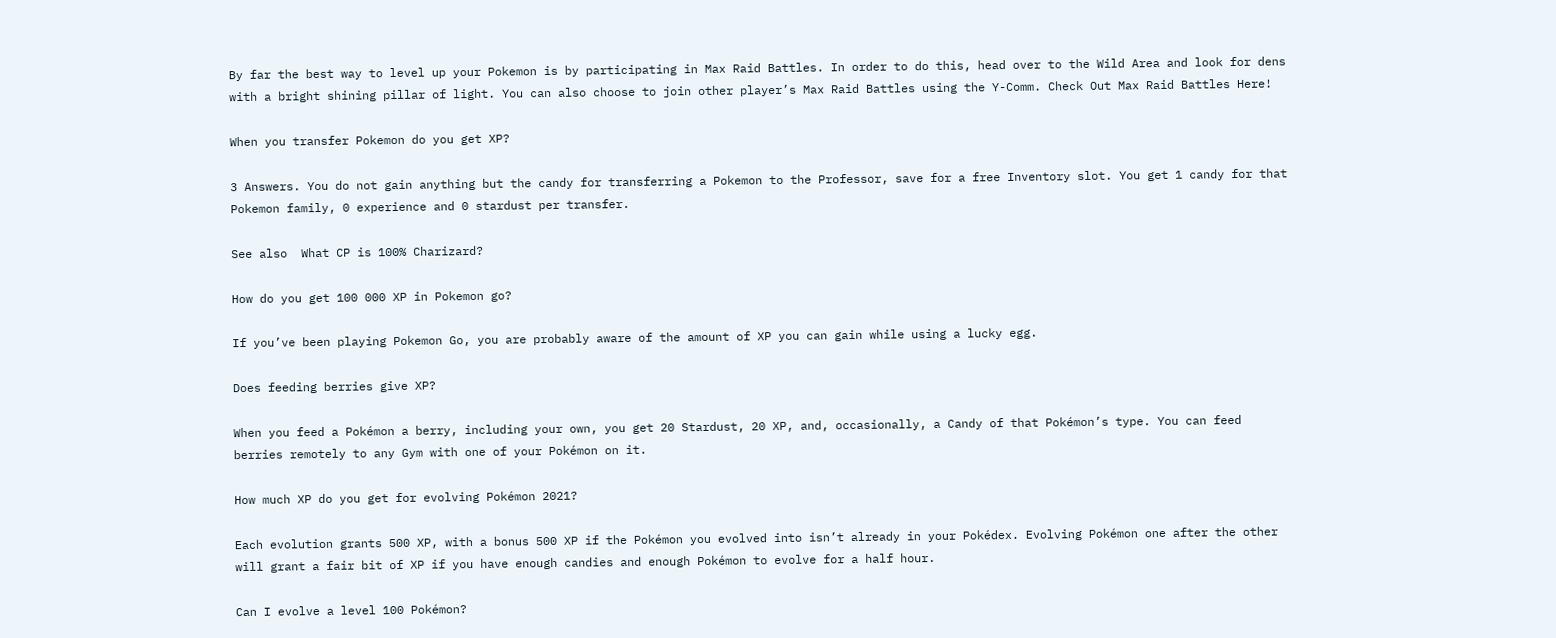By far the best way to level up your Pokemon is by participating in Max Raid Battles. In order to do this, head over to the Wild Area and look for dens with a bright shining pillar of light. You can also choose to join other player’s Max Raid Battles using the Y-Comm. Check Out Max Raid Battles Here!

When you transfer Pokemon do you get XP?

3 Answers. You do not gain anything but the candy for transferring a Pokemon to the Professor, save for a free Inventory slot. You get 1 candy for that Pokemon family, 0 experience and 0 stardust per transfer.

See also  What CP is 100% Charizard?

How do you get 100 000 XP in Pokemon go?

If you’ve been playing Pokemon Go, you are probably aware of the amount of XP you can gain while using a lucky egg.

Does feeding berries give XP?

When you feed a Pokémon a berry, including your own, you get 20 Stardust, 20 XP, and, occasionally, a Candy of that Pokémon’s type. You can feed berries remotely to any Gym with one of your Pokémon on it.

How much XP do you get for evolving Pokémon 2021?

Each evolution grants 500 XP, with a bonus 500 XP if the Pokémon you evolved into isn’t already in your Pokédex. Evolving Pokémon one after the other will grant a fair bit of XP if you have enough candies and enough Pokémon to evolve for a half hour.

Can I evolve a level 100 Pokémon?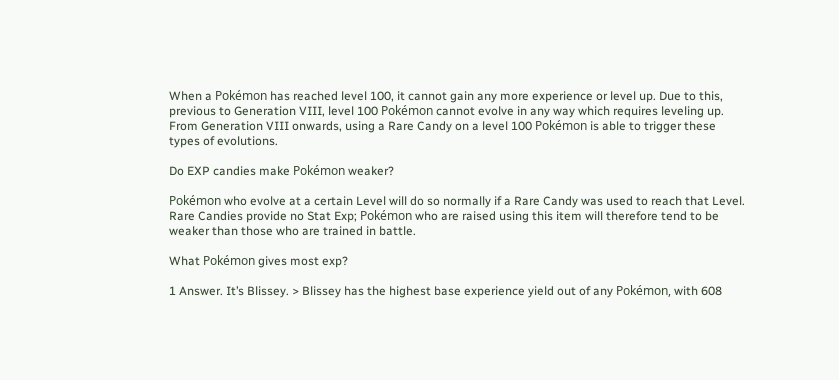When a Pokémon has reached level 100, it cannot gain any more experience or level up. Due to this, previous to Generation VIII, level 100 Pokémon cannot evolve in any way which requires leveling up. From Generation VIII onwards, using a Rare Candy on a level 100 Pokémon is able to trigger these types of evolutions.

Do EXP candies make Pokémon weaker?

Pokémon who evolve at a certain Level will do so normally if a Rare Candy was used to reach that Level. Rare Candies provide no Stat Exp; Pokémon who are raised using this item will therefore tend to be weaker than those who are trained in battle.

What Pokémon gives most exp?

1 Answer. It’s Blissey. > Blissey has the highest base experience yield out of any Pokémon, with 608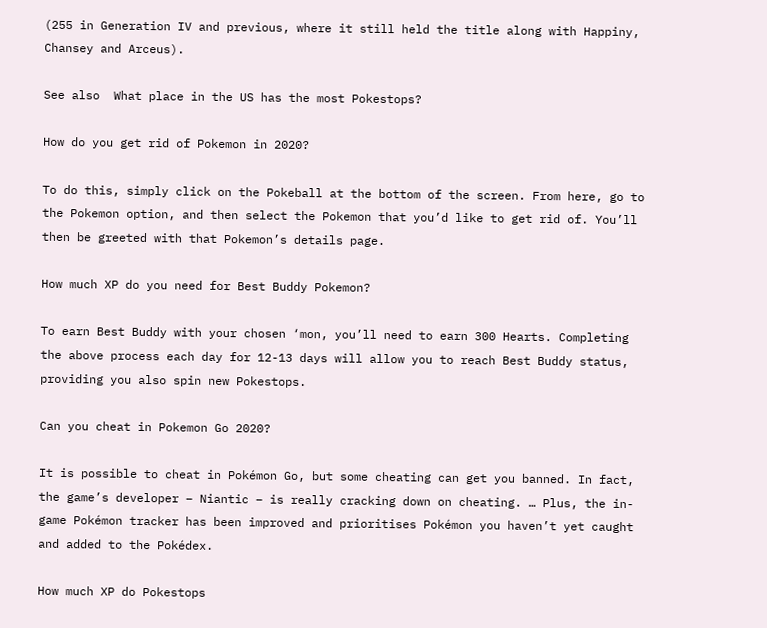(255 in Generation IV and previous, where it still held the title along with Happiny, Chansey and Arceus).

See also  What place in the US has the most Pokestops?

How do you get rid of Pokemon in 2020?

To do this, simply click on the Pokeball at the bottom of the screen. From here, go to the Pokemon option, and then select the Pokemon that you’d like to get rid of. You’ll then be greeted with that Pokemon’s details page.

How much XP do you need for Best Buddy Pokemon?

To earn Best Buddy with your chosen ‘mon, you’ll need to earn 300 Hearts. Completing the above process each day for 12-13 days will allow you to reach Best Buddy status, providing you also spin new Pokestops.

Can you cheat in Pokemon Go 2020?

It is possible to cheat in Pokémon Go, but some cheating can get you banned. In fact, the game’s developer – Niantic – is really cracking down on cheating. … Plus, the in-game Pokémon tracker has been improved and prioritises Pokémon you haven’t yet caught and added to the Pokédex.

How much XP do Pokestops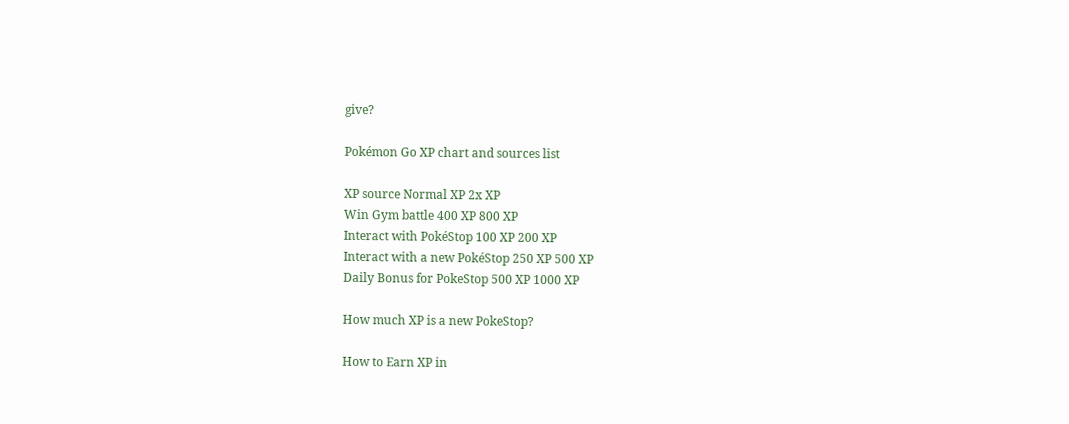give?

Pokémon Go XP chart and sources list

XP source Normal XP 2x XP
Win Gym battle 400 XP 800 XP
Interact with PokéStop 100 XP 200 XP
Interact with a new PokéStop 250 XP 500 XP
Daily Bonus for PokeStop 500 XP 1000 XP

How much XP is a new PokeStop?

How to Earn XP in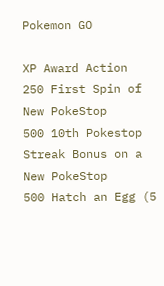Pokemon GO

XP Award Action
250 First Spin of New PokeStop
500 10th Pokestop Streak Bonus on a New PokeStop
500 Hatch an Egg (5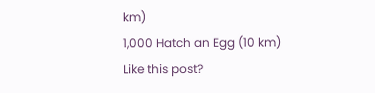km)
1,000 Hatch an Egg (10 km)
Like this post?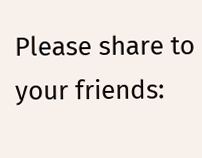Please share to your friends: